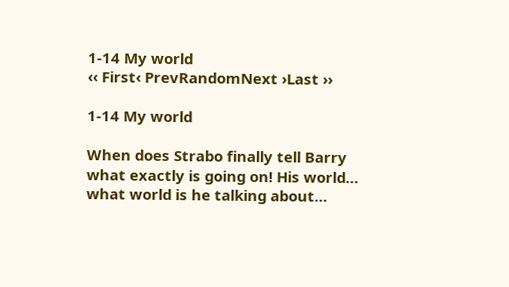1-14 My world
‹‹ First‹ PrevRandomNext ›Last ››

1-14 My world

When does Strabo finally tell Barry what exactly is going on! His world… what world is he talking about…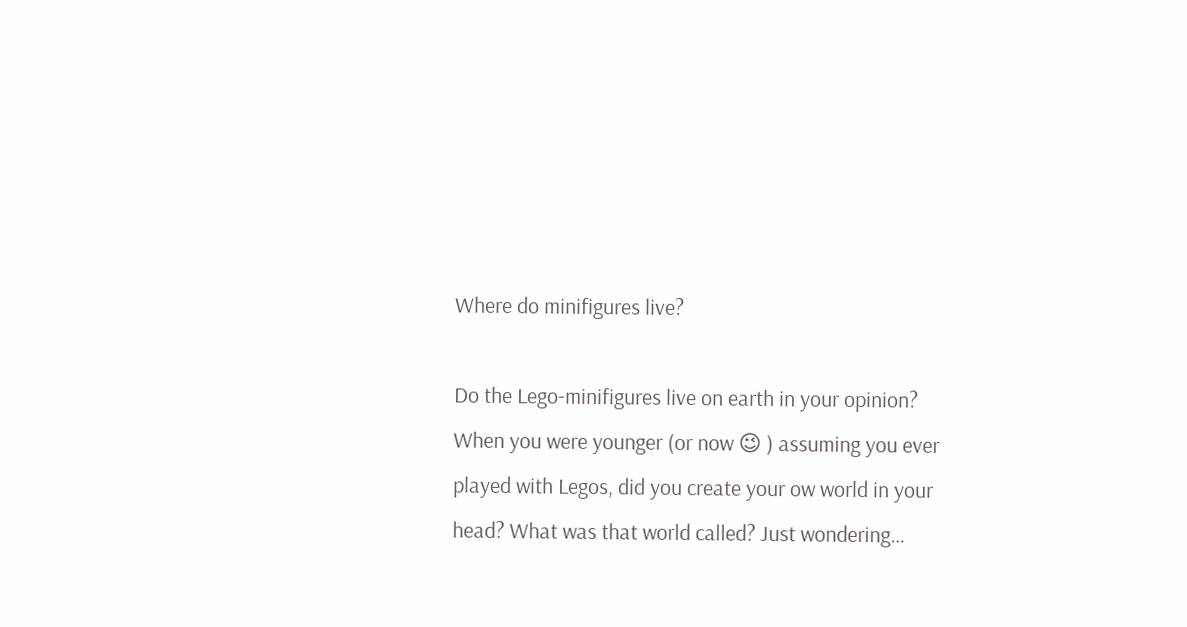Where do minifigures live?

Do the Lego-minifigures live on earth in your opinion? When you were younger (or now 😉 ) assuming you ever played with Legos, did you create your ow world in your head? What was that world called? Just wondering…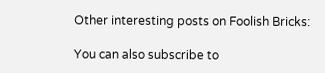Other interesting posts on Foolish Bricks:

You can also subscribe to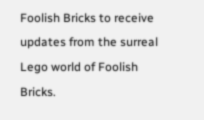Foolish Bricks to receive updates from the surreal Lego world of Foolish Bricks.